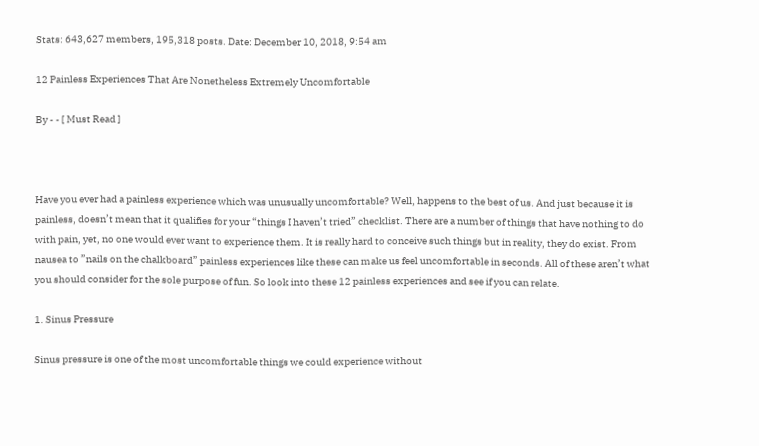Stats: 643,627 members, 195,318 posts. Date: December 10, 2018, 9:54 am

12 Painless Experiences That Are Nonetheless Extremely Uncomfortable

By - - [ Must Read ]



Have you ever had a painless experience which was unusually uncomfortable? Well, happens to the best of us. And just because it is painless, doesn’t mean that it qualifies for your “things I haven’t tried” checklist. There are a number of things that have nothing to do with pain, yet, no one would ever want to experience them. It is really hard to conceive such things but in reality, they do exist. From nausea to ”nails on the chalkboard” painless experiences like these can make us feel uncomfortable in seconds. All of these aren’t what you should consider for the sole purpose of fun. So look into these 12 painless experiences and see if you can relate.

1. Sinus Pressure

Sinus pressure is one of the most uncomfortable things we could experience without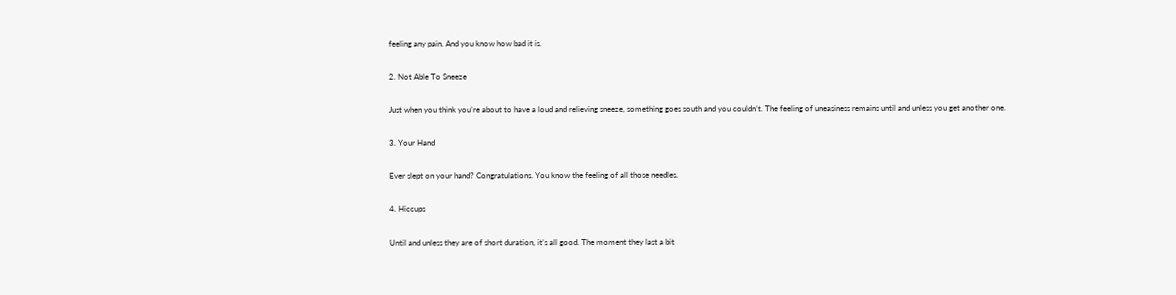feeling any pain. And you know how bad it is.

2. Not Able To Sneeze

Just when you think you’re about to have a loud and relieving sneeze, something goes south and you couldn’t. The feeling of uneasiness remains until and unless you get another one.

3. Your Hand

Ever slept on your hand? Congratulations. You know the feeling of all those needles.

4. Hiccups

Until and unless they are of short duration, it’s all good. The moment they last a bit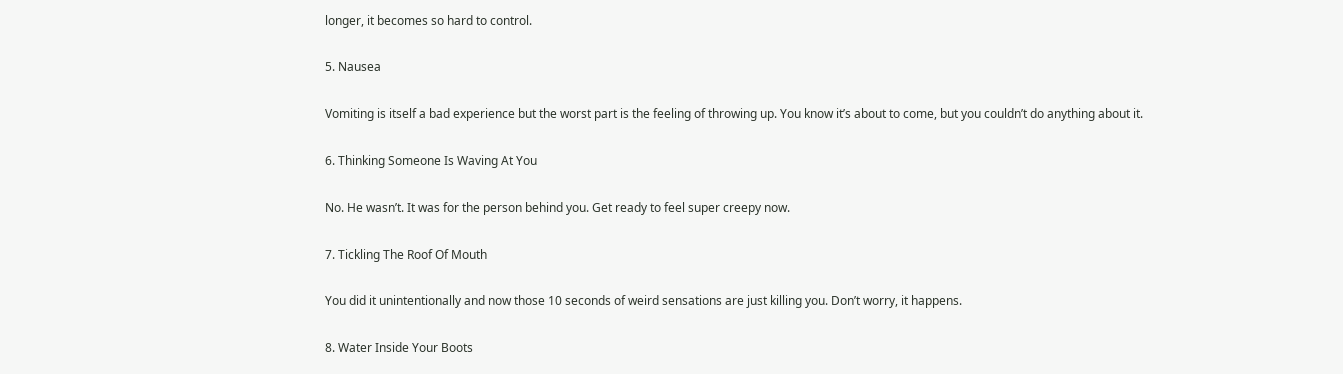longer, it becomes so hard to control.

5. Nausea

Vomiting is itself a bad experience but the worst part is the feeling of throwing up. You know it’s about to come, but you couldn’t do anything about it.

6. Thinking Someone Is Waving At You

No. He wasn’t. It was for the person behind you. Get ready to feel super creepy now.

7. Tickling The Roof Of Mouth

You did it unintentionally and now those 10 seconds of weird sensations are just killing you. Don’t worry, it happens.

8. Water Inside Your Boots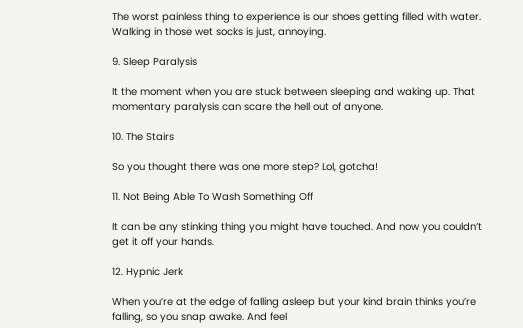The worst painless thing to experience is our shoes getting filled with water. Walking in those wet socks is just, annoying.

9. Sleep Paralysis

It the moment when you are stuck between sleeping and waking up. That momentary paralysis can scare the hell out of anyone.

10. The Stairs

So you thought there was one more step? Lol, gotcha!

11. Not Being Able To Wash Something Off

It can be any stinking thing you might have touched. And now you couldn’t get it off your hands.

12. Hypnic Jerk

When you’re at the edge of falling asleep but your kind brain thinks you’re falling, so you snap awake. And feel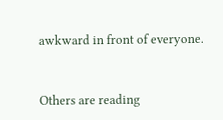awkward in front of everyone.


Others are reading